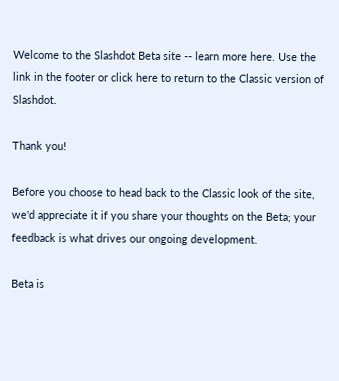Welcome to the Slashdot Beta site -- learn more here. Use the link in the footer or click here to return to the Classic version of Slashdot.

Thank you!

Before you choose to head back to the Classic look of the site, we'd appreciate it if you share your thoughts on the Beta; your feedback is what drives our ongoing development.

Beta is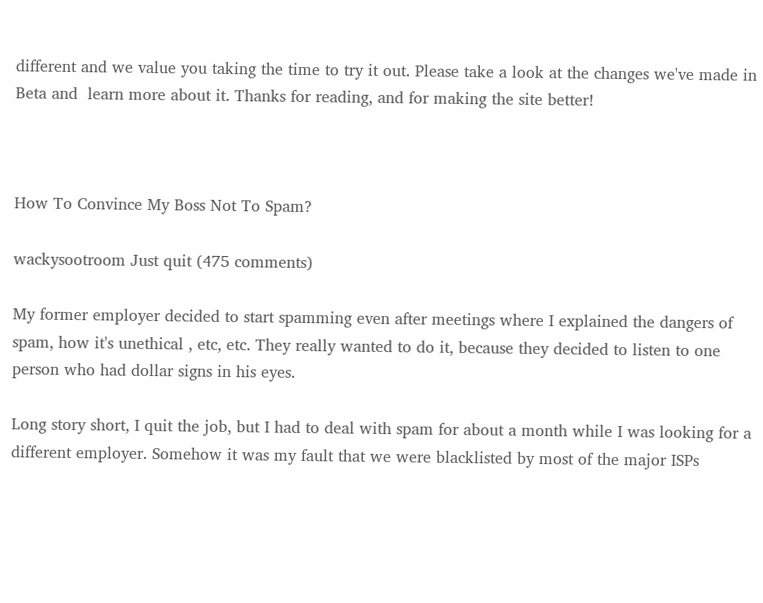different and we value you taking the time to try it out. Please take a look at the changes we've made in Beta and  learn more about it. Thanks for reading, and for making the site better!



How To Convince My Boss Not To Spam?

wackysootroom Just quit (475 comments)

My former employer decided to start spamming even after meetings where I explained the dangers of spam, how it's unethical , etc, etc. They really wanted to do it, because they decided to listen to one person who had dollar signs in his eyes.

Long story short, I quit the job, but I had to deal with spam for about a month while I was looking for a different employer. Somehow it was my fault that we were blacklisted by most of the major ISPs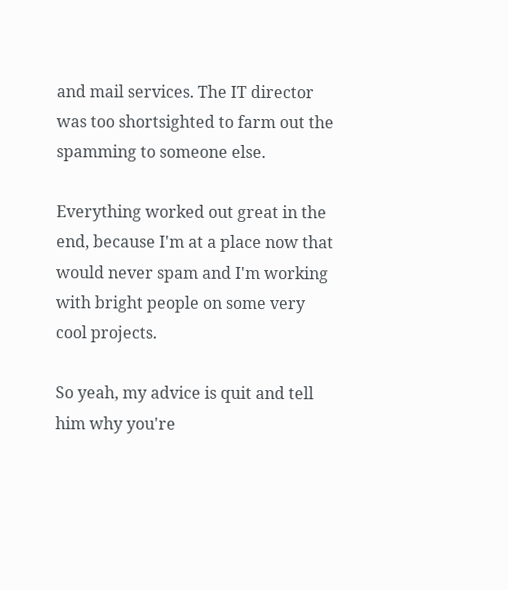and mail services. The IT director was too shortsighted to farm out the spamming to someone else.

Everything worked out great in the end, because I'm at a place now that would never spam and I'm working with bright people on some very cool projects.

So yeah, my advice is quit and tell him why you're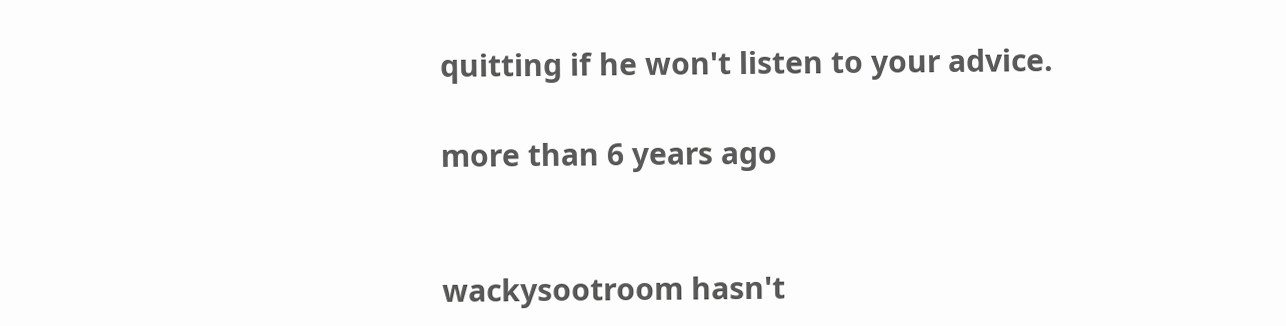quitting if he won't listen to your advice.

more than 6 years ago


wackysootroom hasn't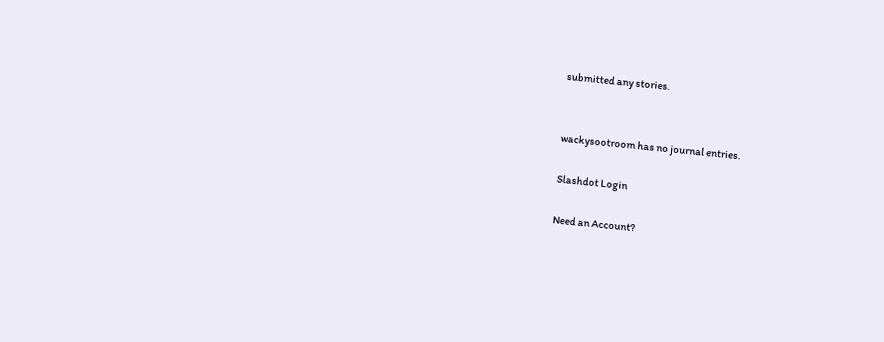submitted any stories.


wackysootroom has no journal entries.

Slashdot Login

Need an Account?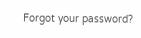Forgot your password?